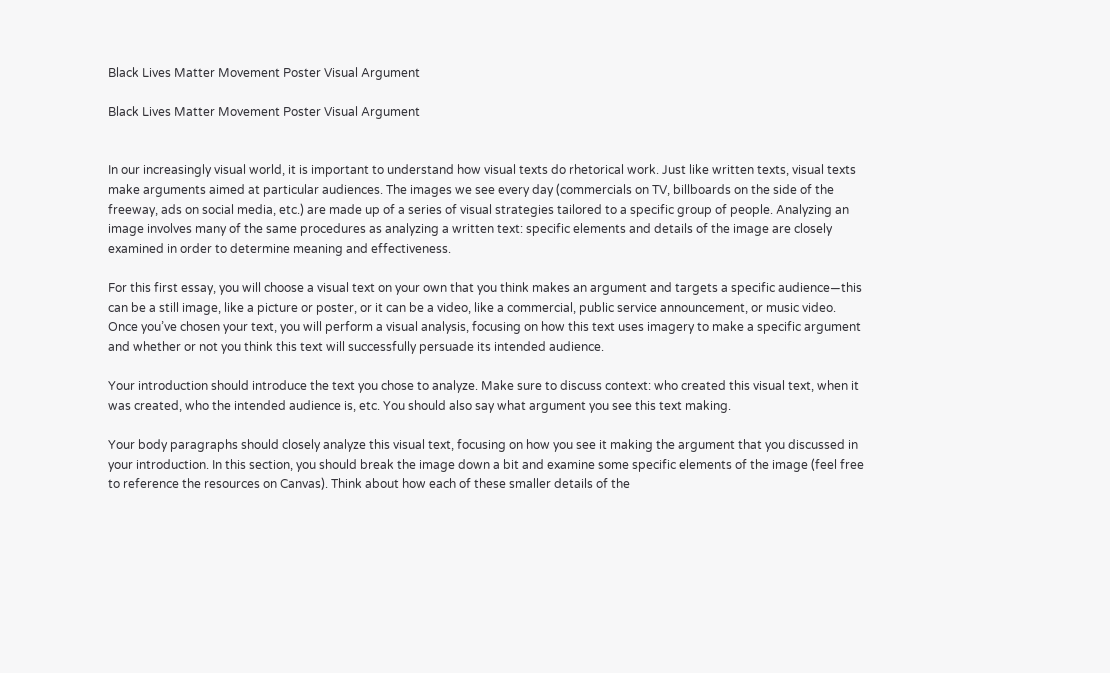Black Lives Matter Movement Poster Visual Argument

Black Lives Matter Movement Poster Visual Argument


In our increasingly visual world, it is important to understand how visual texts do rhetorical work. Just like written texts, visual texts make arguments aimed at particular audiences. The images we see every day (commercials on TV, billboards on the side of the freeway, ads on social media, etc.) are made up of a series of visual strategies tailored to a specific group of people. Analyzing an image involves many of the same procedures as analyzing a written text: specific elements and details of the image are closely examined in order to determine meaning and effectiveness.

For this first essay, you will choose a visual text on your own that you think makes an argument and targets a specific audience—this can be a still image, like a picture or poster, or it can be a video, like a commercial, public service announcement, or music video. Once you’ve chosen your text, you will perform a visual analysis, focusing on how this text uses imagery to make a specific argument and whether or not you think this text will successfully persuade its intended audience.

Your introduction should introduce the text you chose to analyze. Make sure to discuss context: who created this visual text, when it was created, who the intended audience is, etc. You should also say what argument you see this text making.

Your body paragraphs should closely analyze this visual text, focusing on how you see it making the argument that you discussed in your introduction. In this section, you should break the image down a bit and examine some specific elements of the image (feel free to reference the resources on Canvas). Think about how each of these smaller details of the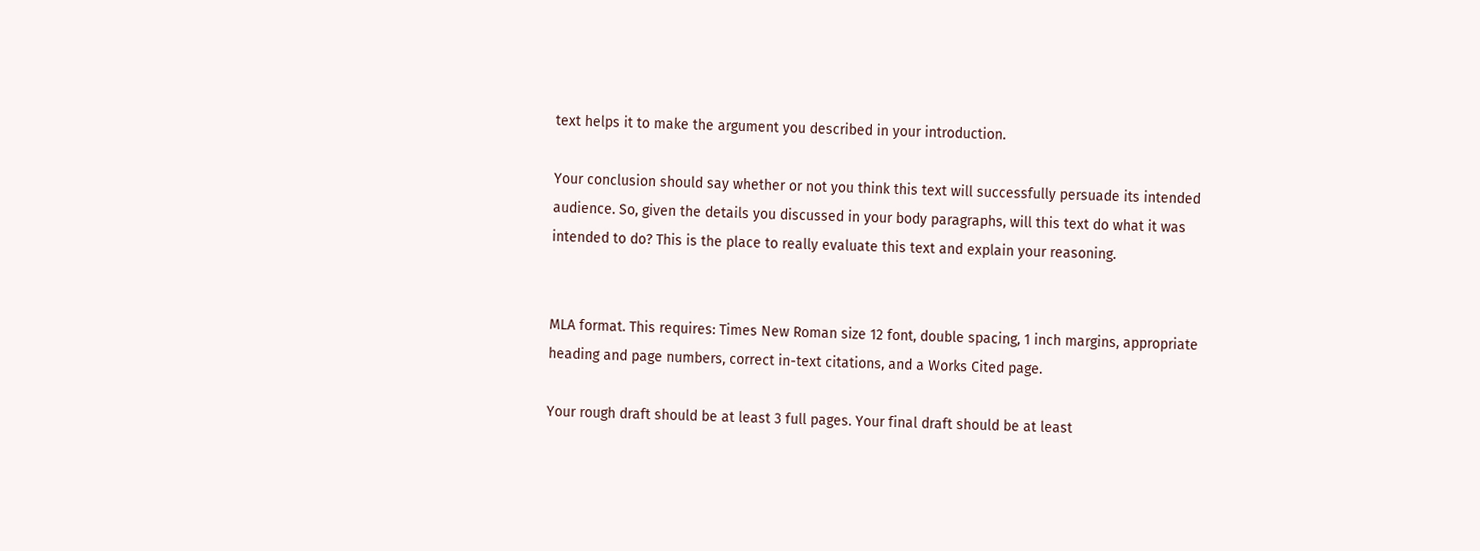text helps it to make the argument you described in your introduction.

Your conclusion should say whether or not you think this text will successfully persuade its intended audience. So, given the details you discussed in your body paragraphs, will this text do what it was intended to do? This is the place to really evaluate this text and explain your reasoning.


MLA format. This requires: Times New Roman size 12 font, double spacing, 1 inch margins, appropriate heading and page numbers, correct in-text citations, and a Works Cited page.

Your rough draft should be at least 3 full pages. Your final draft should be at least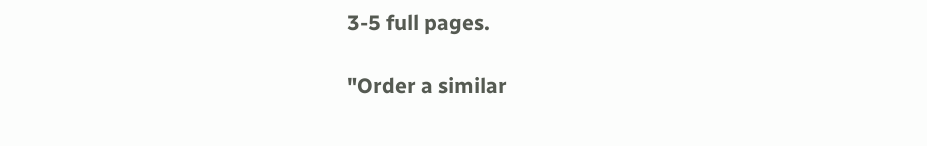3-5 full pages.

"Order a similar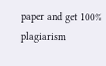paper and get 100% plagiarism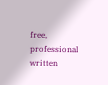free, professional written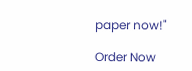paper now!"

Order Now